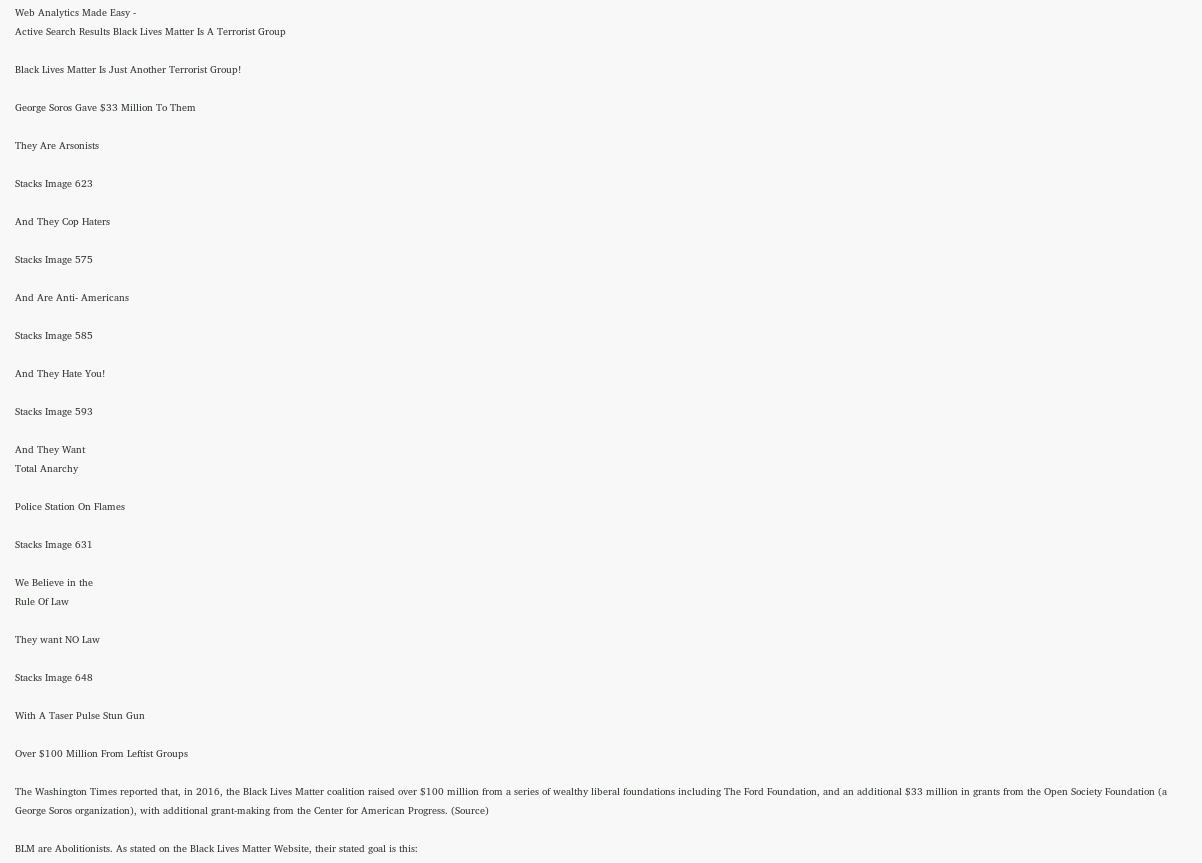Web Analytics Made Easy -
Active Search Results Black Lives Matter Is A Terrorist Group

Black Lives Matter Is Just Another Terrorist Group!

George Soros Gave $33 Million To Them

They Are Arsonists

Stacks Image 623

And They Cop Haters

Stacks Image 575

And Are Anti- Americans

Stacks Image 585

And They Hate You!

Stacks Image 593

And They Want
Total Anarchy

Police Station On Flames

Stacks Image 631

We Believe in the
Rule Of Law

They want NO Law

Stacks Image 648

With A Taser Pulse Stun Gun

Over $100 Million From Leftist Groups

The Washington Times reported that, in 2016, the Black Lives Matter coalition raised over $100 million from a series of wealthy liberal foundations including The Ford Foundation, and an additional $33 million in grants from the Open Society Foundation (a George Soros organization), with additional grant-making from the Center for American Progress. (Source)

BLM are Abolitionists. As stated on the Black Lives Matter Website, their stated goal is this: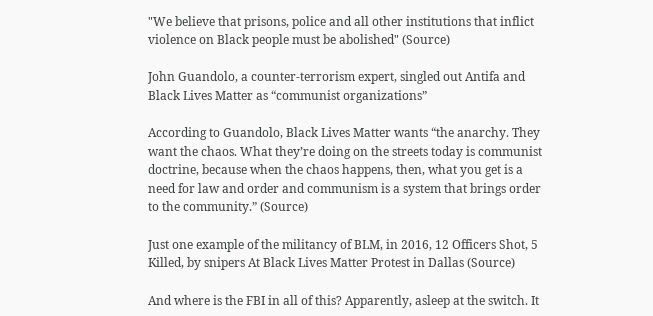"We believe that prisons, police and all other institutions that inflict violence on Black people must be abolished" (Source)

John Guandolo, a counter-terrorism expert, singled out Antifa and Black Lives Matter as “communist organizations”

According to Guandolo, Black Lives Matter wants “the anarchy. They want the chaos. What they’re doing on the streets today is communist doctrine, because when the chaos happens, then, what you get is a need for law and order and communism is a system that brings order to the community.” (Source)

Just one example of the militancy of BLM, in 2016, 12 Officers Shot, 5 Killed, by snipers At Black Lives Matter Protest in Dallas (Source)

And where is the FBI in all of this? Apparently, asleep at the switch. It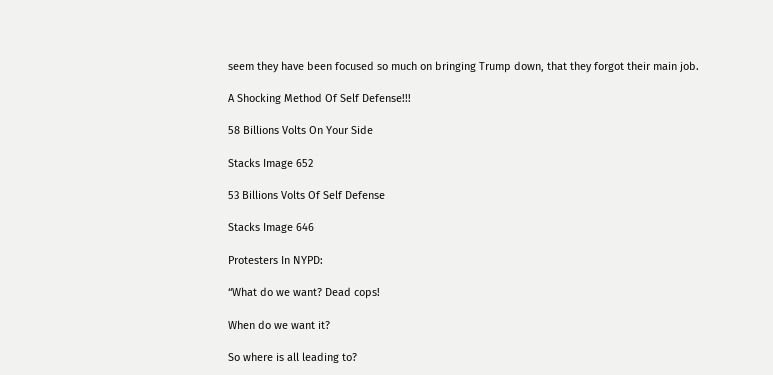seem they have been focused so much on bringing Trump down, that they forgot their main job.

A Shocking Method Of Self Defense!!!

58 Billions Volts On Your Side

Stacks Image 652

53 Billions Volts Of Self Defense

Stacks Image 646

Protesters In NYPD:

“What do we want? Dead cops!

When do we want it?

So where is all leading to?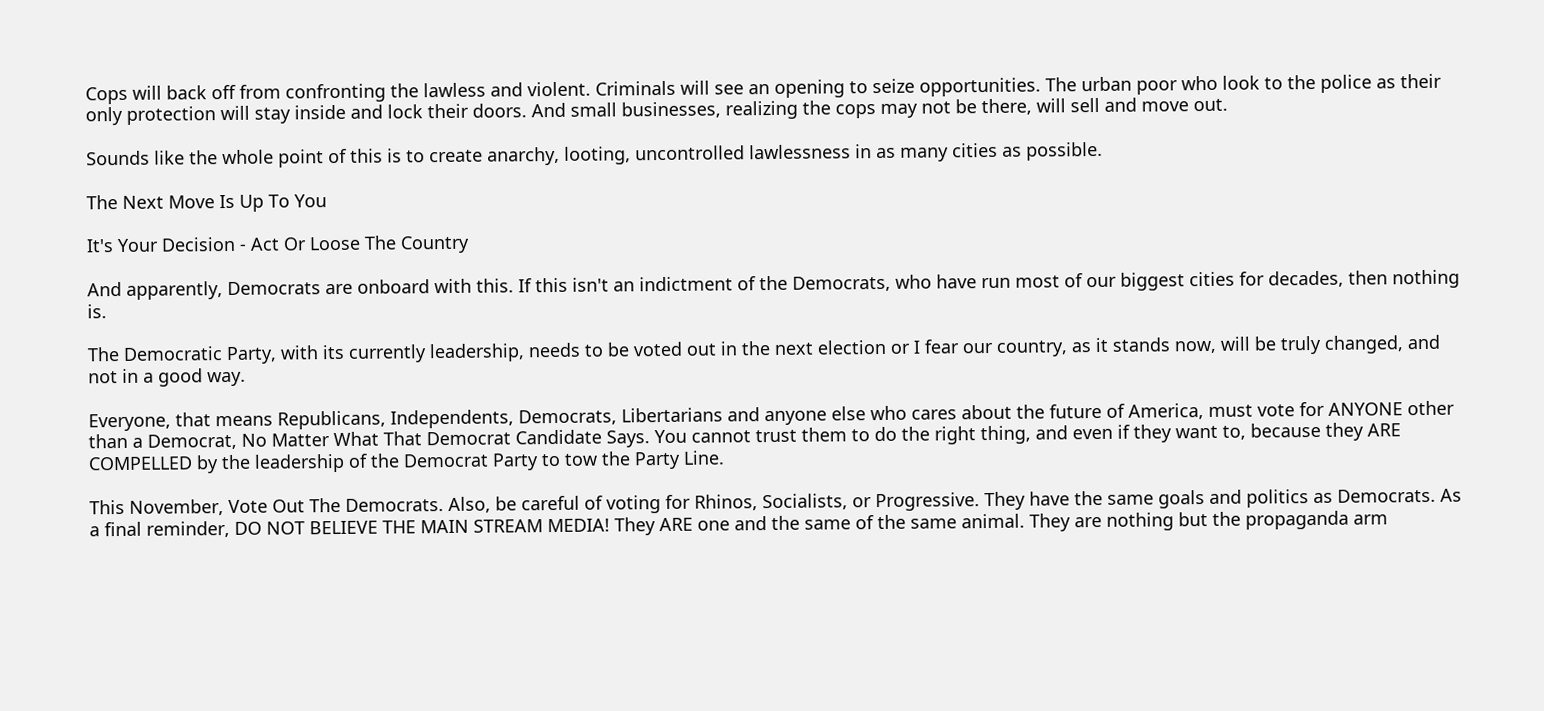Cops will back off from confronting the lawless and violent. Criminals will see an opening to seize opportunities. The urban poor who look to the police as their only protection will stay inside and lock their doors. And small businesses, realizing the cops may not be there, will sell and move out.

Sounds like the whole point of this is to create anarchy, looting, uncontrolled lawlessness in as many cities as possible.

The Next Move Is Up To You

It's Your Decision - Act Or Loose The Country

And apparently, Democrats are onboard with this. If this isn't an indictment of the Democrats, who have run most of our biggest cities for decades, then nothing is.

The Democratic Party, with its currently leadership, needs to be voted out in the next election or I fear our country, as it stands now, will be truly changed, and not in a good way.

Everyone, that means Republicans, Independents, Democrats, Libertarians and anyone else who cares about the future of America, must vote for ANYONE other than a Democrat, No Matter What That Democrat Candidate Says. You cannot trust them to do the right thing, and even if they want to, because they ARE COMPELLED by the leadership of the Democrat Party to tow the Party Line.

This November, Vote Out The Democrats. Also, be careful of voting for Rhinos, Socialists, or Progressive. They have the same goals and politics as Democrats. As a final reminder, DO NOT BELIEVE THE MAIN STREAM MEDIA! They ARE one and the same of the same animal. They are nothing but the propaganda arm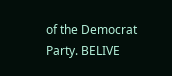of the Democrat Party. BELIVE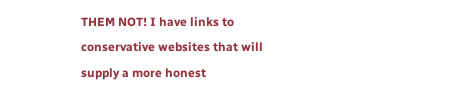THEM NOT! I have links to conservative websites that will supply a more honest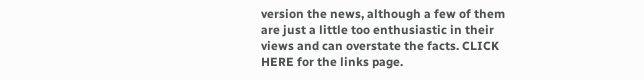version the news, although a few of them are just a little too enthusiastic in their views and can overstate the facts. CLICK HERE for the links page.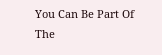You Can Be Part Of The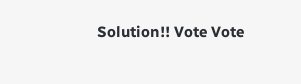Solution!! Vote Vote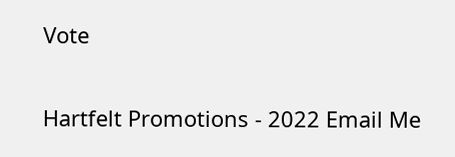Vote

Hartfelt Promotions - 2022 Email Me